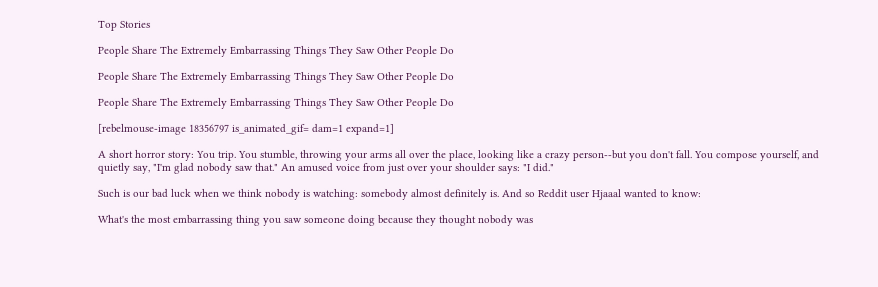Top Stories

People Share The Extremely Embarrassing Things They Saw Other People Do

People Share The Extremely Embarrassing Things They Saw Other People Do

People Share The Extremely Embarrassing Things They Saw Other People Do

[rebelmouse-image 18356797 is_animated_gif= dam=1 expand=1]

A short horror story: You trip. You stumble, throwing your arms all over the place, looking like a crazy person--but you don't fall. You compose yourself, and quietly say, "I'm glad nobody saw that." An amused voice from just over your shoulder says: "I did."

Such is our bad luck when we think nobody is watching: somebody almost definitely is. And so Reddit user Hjaaal wanted to know:

What's the most embarrassing thing you saw someone doing because they thought nobody was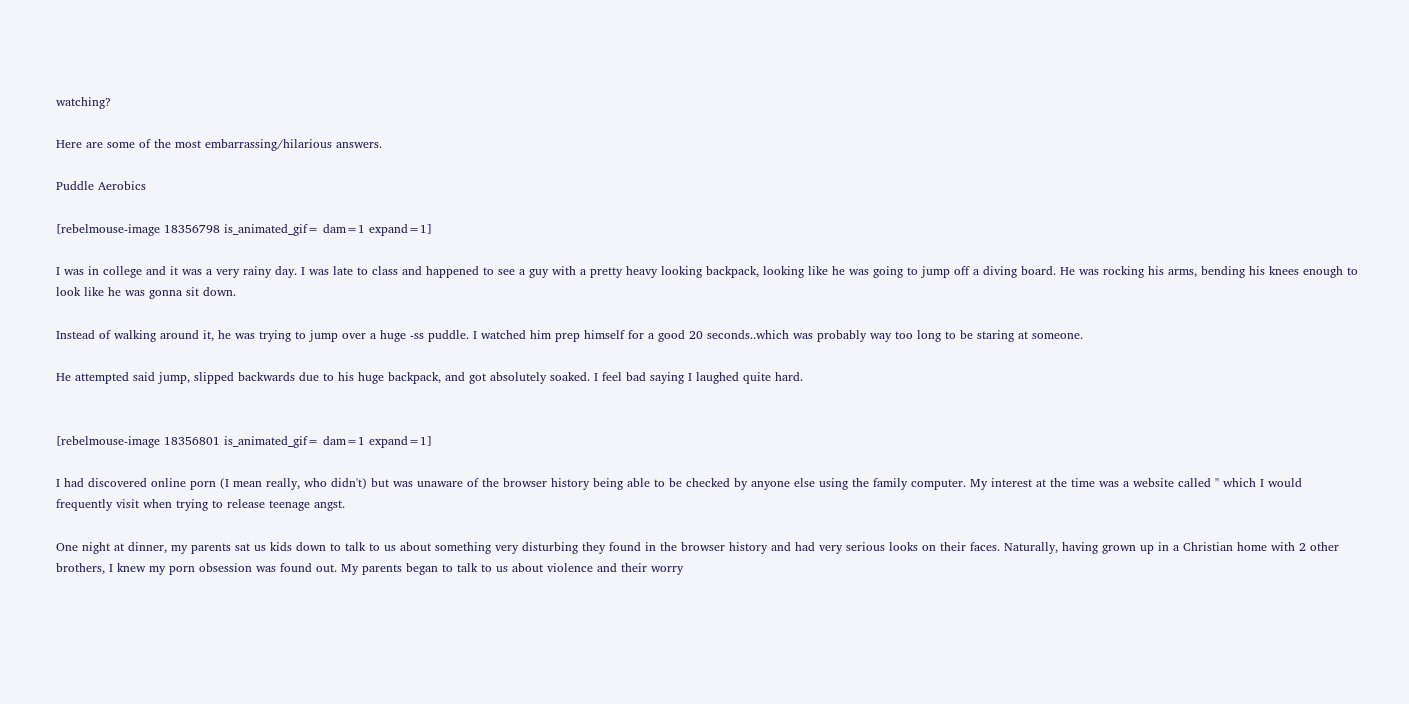watching?

Here are some of the most embarrassing/hilarious answers.

Puddle Aerobics

[rebelmouse-image 18356798 is_animated_gif= dam=1 expand=1]

I was in college and it was a very rainy day. I was late to class and happened to see a guy with a pretty heavy looking backpack, looking like he was going to jump off a diving board. He was rocking his arms, bending his knees enough to look like he was gonna sit down.

Instead of walking around it, he was trying to jump over a huge -ss puddle. I watched him prep himself for a good 20 seconds..which was probably way too long to be staring at someone.

He attempted said jump, slipped backwards due to his huge backpack, and got absolutely soaked. I feel bad saying I laughed quite hard.


[rebelmouse-image 18356801 is_animated_gif= dam=1 expand=1]

I had discovered online porn (I mean really, who didn't) but was unaware of the browser history being able to be checked by anyone else using the family computer. My interest at the time was a website called '' which I would frequently visit when trying to release teenage angst.

One night at dinner, my parents sat us kids down to talk to us about something very disturbing they found in the browser history and had very serious looks on their faces. Naturally, having grown up in a Christian home with 2 other brothers, I knew my porn obsession was found out. My parents began to talk to us about violence and their worry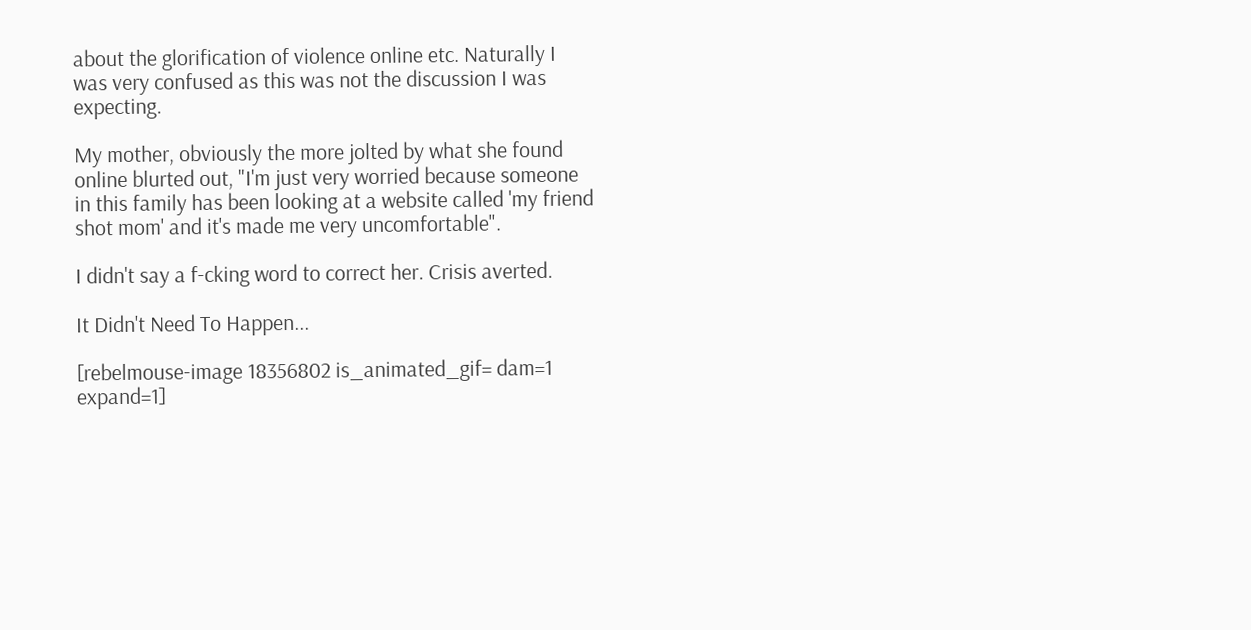about the glorification of violence online etc. Naturally I was very confused as this was not the discussion I was expecting.

My mother, obviously the more jolted by what she found online blurted out, "I'm just very worried because someone in this family has been looking at a website called 'my friend shot mom' and it's made me very uncomfortable".

I didn't say a f-cking word to correct her. Crisis averted.

It Didn't Need To Happen...

[rebelmouse-image 18356802 is_animated_gif= dam=1 expand=1]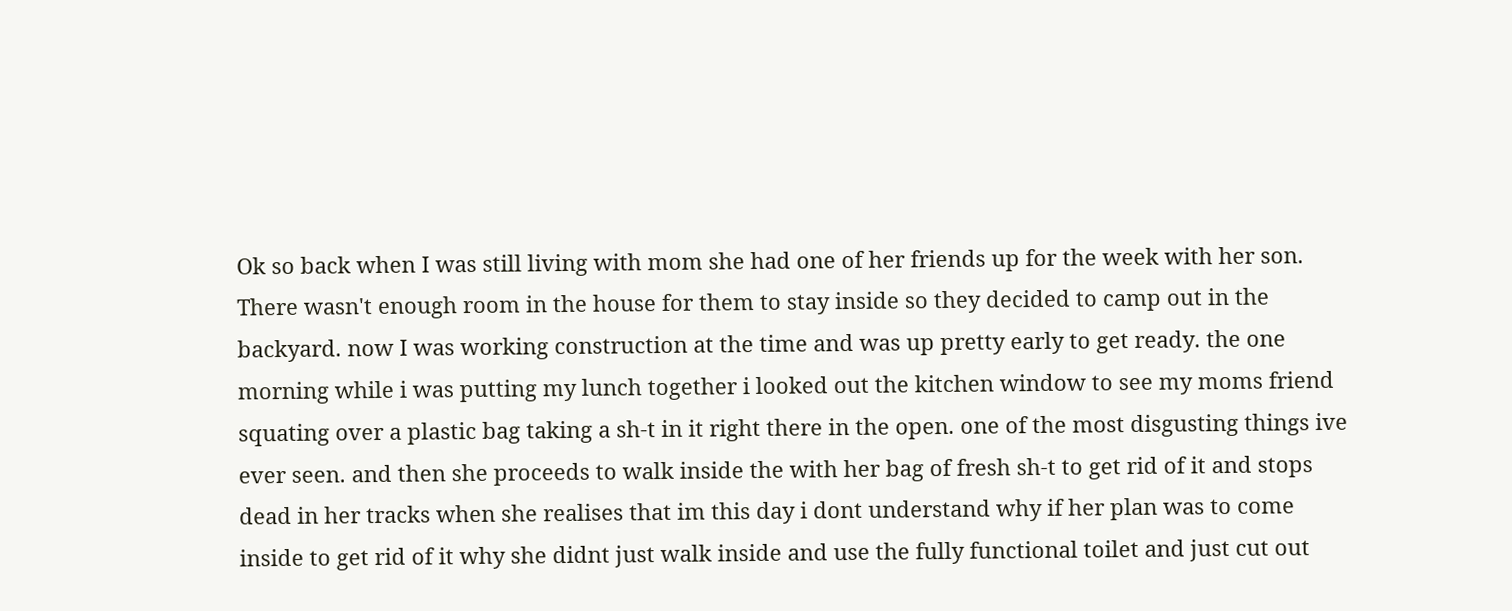Ok so back when I was still living with mom she had one of her friends up for the week with her son. There wasn't enough room in the house for them to stay inside so they decided to camp out in the backyard. now I was working construction at the time and was up pretty early to get ready. the one morning while i was putting my lunch together i looked out the kitchen window to see my moms friend squating over a plastic bag taking a sh-t in it right there in the open. one of the most disgusting things ive ever seen. and then she proceeds to walk inside the with her bag of fresh sh-t to get rid of it and stops dead in her tracks when she realises that im this day i dont understand why if her plan was to come inside to get rid of it why she didnt just walk inside and use the fully functional toilet and just cut out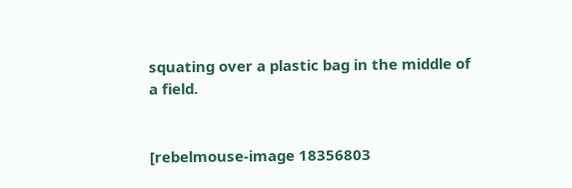squating over a plastic bag in the middle of a field.


[rebelmouse-image 18356803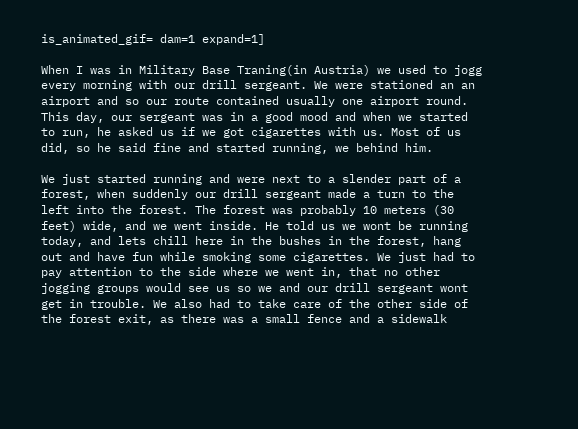is_animated_gif= dam=1 expand=1]

When I was in Military Base Traning(in Austria) we used to jogg every morning with our drill sergeant. We were stationed an an airport and so our route contained usually one airport round. This day, our sergeant was in a good mood and when we started to run, he asked us if we got cigarettes with us. Most of us did, so he said fine and started running, we behind him.

We just started running and were next to a slender part of a forest, when suddenly our drill sergeant made a turn to the left into the forest. The forest was probably 10 meters (30 feet) wide, and we went inside. He told us we wont be running today, and lets chill here in the bushes in the forest, hang out and have fun while smoking some cigarettes. We just had to pay attention to the side where we went in, that no other jogging groups would see us so we and our drill sergeant wont get in trouble. We also had to take care of the other side of the forest exit, as there was a small fence and a sidewalk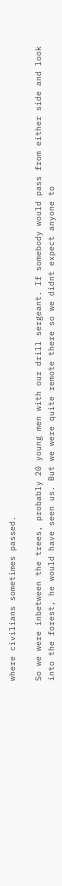where civilians sometimes passed.

So we were inbetween the trees, probably 20 young men with our drill sergeant. If somebody would pass from either side and look into the forest, he would have seen us. But we were quite remote there so we didnt expect anyone to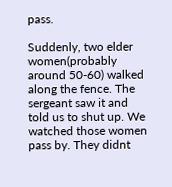pass.

Suddenly, two elder women(probably around 50-60) walked along the fence. The sergeant saw it and told us to shut up. We watched those women pass by. They didnt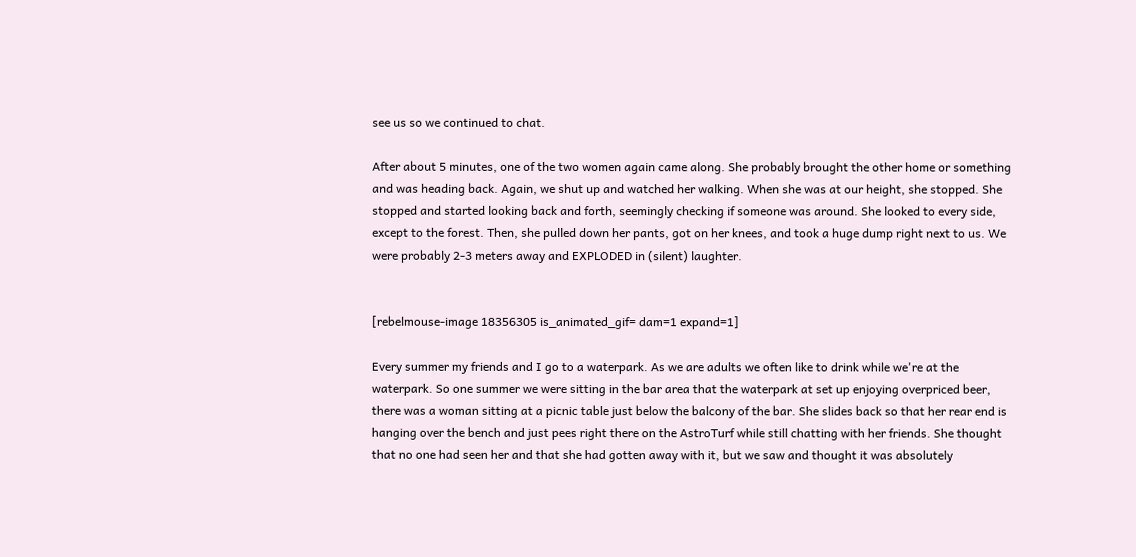see us so we continued to chat.

After about 5 minutes, one of the two women again came along. She probably brought the other home or something and was heading back. Again, we shut up and watched her walking. When she was at our height, she stopped. She stopped and started looking back and forth, seemingly checking if someone was around. She looked to every side, except to the forest. Then, she pulled down her pants, got on her knees, and took a huge dump right next to us. We were probably 2-3 meters away and EXPLODED in (silent) laughter.


[rebelmouse-image 18356305 is_animated_gif= dam=1 expand=1]

Every summer my friends and I go to a waterpark. As we are adults we often like to drink while we're at the waterpark. So one summer we were sitting in the bar area that the waterpark at set up enjoying overpriced beer, there was a woman sitting at a picnic table just below the balcony of the bar. She slides back so that her rear end is hanging over the bench and just pees right there on the AstroTurf while still chatting with her friends. She thought that no one had seen her and that she had gotten away with it, but we saw and thought it was absolutely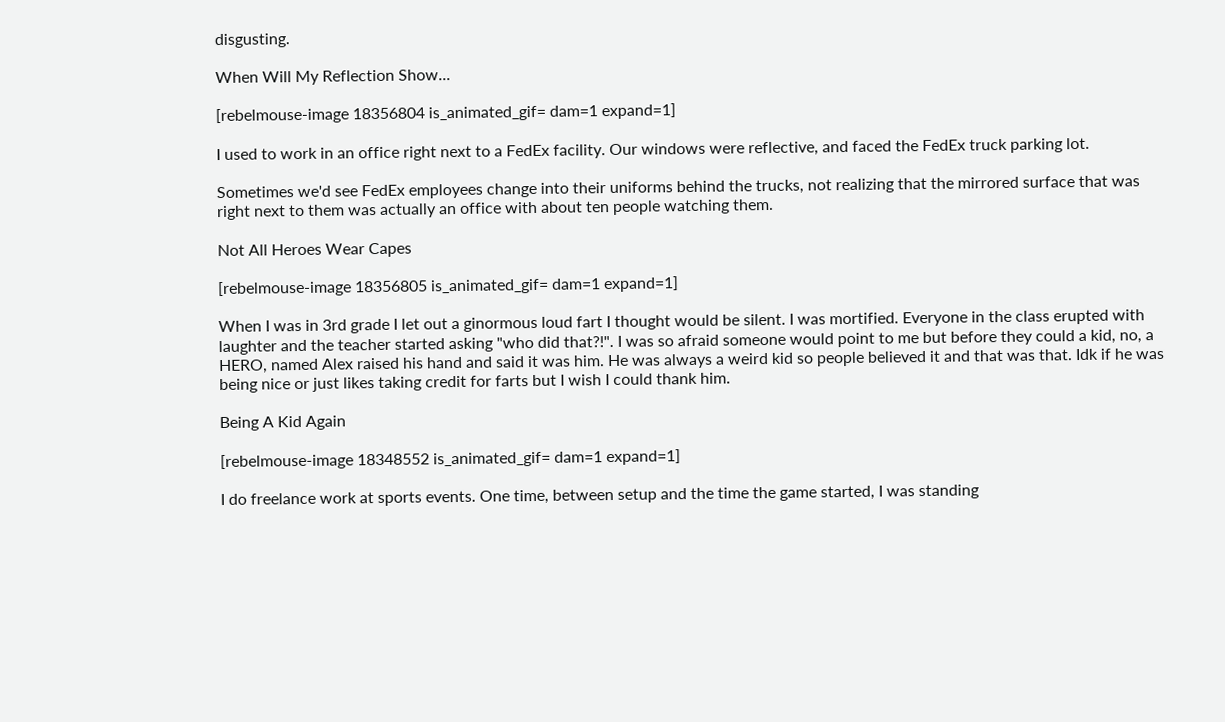disgusting.

When Will My Reflection Show...

[rebelmouse-image 18356804 is_animated_gif= dam=1 expand=1]

I used to work in an office right next to a FedEx facility. Our windows were reflective, and faced the FedEx truck parking lot.

Sometimes we'd see FedEx employees change into their uniforms behind the trucks, not realizing that the mirrored surface that was right next to them was actually an office with about ten people watching them.

Not All Heroes Wear Capes

[rebelmouse-image 18356805 is_animated_gif= dam=1 expand=1]

When I was in 3rd grade I let out a ginormous loud fart I thought would be silent. I was mortified. Everyone in the class erupted with laughter and the teacher started asking "who did that?!". I was so afraid someone would point to me but before they could a kid, no, a HERO, named Alex raised his hand and said it was him. He was always a weird kid so people believed it and that was that. Idk if he was being nice or just likes taking credit for farts but I wish I could thank him.

Being A Kid Again

[rebelmouse-image 18348552 is_animated_gif= dam=1 expand=1]

I do freelance work at sports events. One time, between setup and the time the game started, I was standing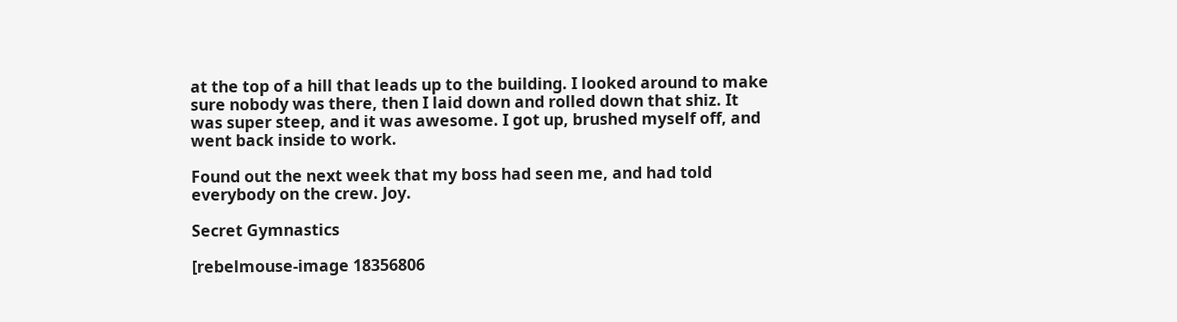at the top of a hill that leads up to the building. I looked around to make sure nobody was there, then I laid down and rolled down that shiz. It was super steep, and it was awesome. I got up, brushed myself off, and went back inside to work.

Found out the next week that my boss had seen me, and had told everybody on the crew. Joy.

Secret Gymnastics

[rebelmouse-image 18356806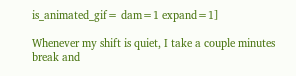is_animated_gif= dam=1 expand=1]

Whenever my shift is quiet, I take a couple minutes break and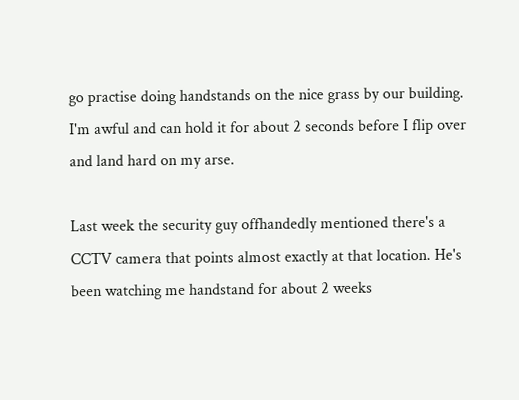go practise doing handstands on the nice grass by our building. I'm awful and can hold it for about 2 seconds before I flip over and land hard on my arse.

Last week the security guy offhandedly mentioned there's a CCTV camera that points almost exactly at that location. He's been watching me handstand for about 2 weeks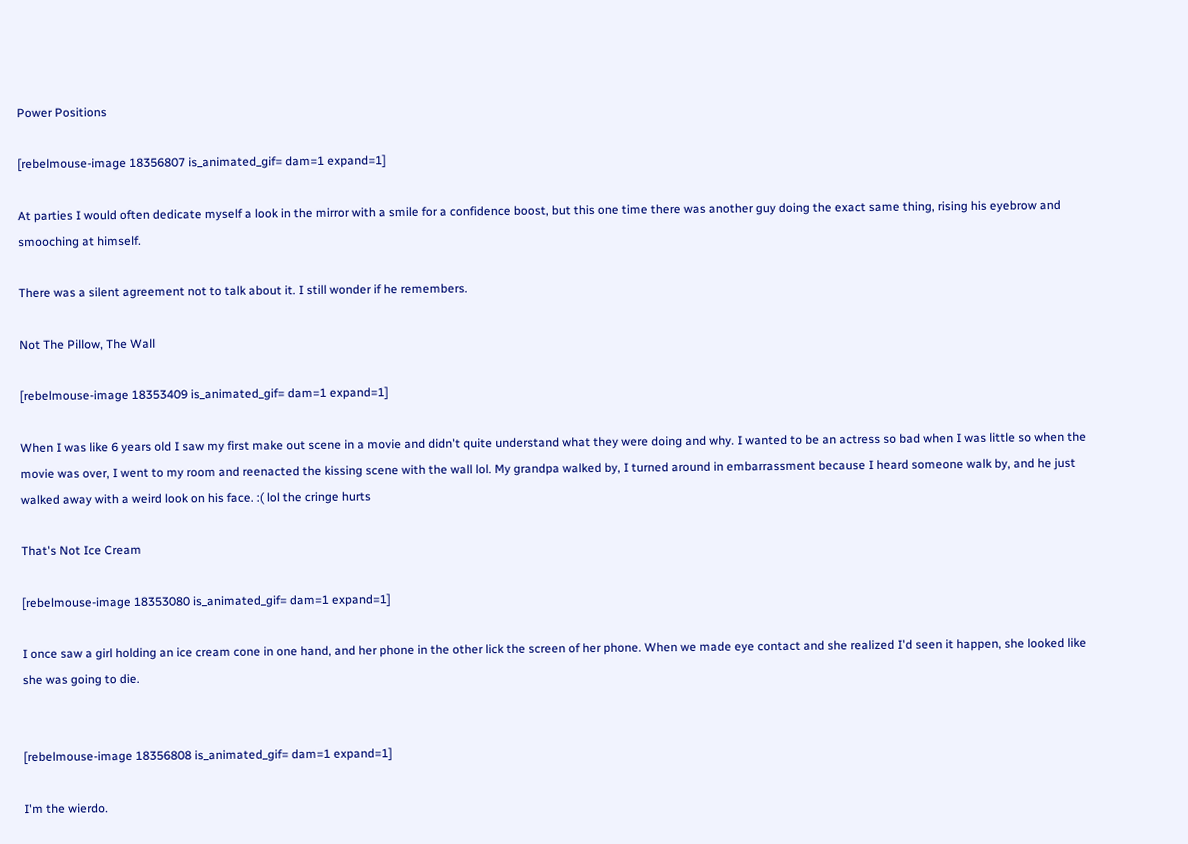Power Positions

[rebelmouse-image 18356807 is_animated_gif= dam=1 expand=1]

At parties I would often dedicate myself a look in the mirror with a smile for a confidence boost, but this one time there was another guy doing the exact same thing, rising his eyebrow and smooching at himself.

There was a silent agreement not to talk about it. I still wonder if he remembers.

Not The Pillow, The Wall

[rebelmouse-image 18353409 is_animated_gif= dam=1 expand=1]

When I was like 6 years old I saw my first make out scene in a movie and didn't quite understand what they were doing and why. I wanted to be an actress so bad when I was little so when the movie was over, I went to my room and reenacted the kissing scene with the wall lol. My grandpa walked by, I turned around in embarrassment because I heard someone walk by, and he just walked away with a weird look on his face. :( lol the cringe hurts

That's Not Ice Cream

[rebelmouse-image 18353080 is_animated_gif= dam=1 expand=1]

I once saw a girl holding an ice cream cone in one hand, and her phone in the other lick the screen of her phone. When we made eye contact and she realized I'd seen it happen, she looked like she was going to die.


[rebelmouse-image 18356808 is_animated_gif= dam=1 expand=1]

I'm the wierdo.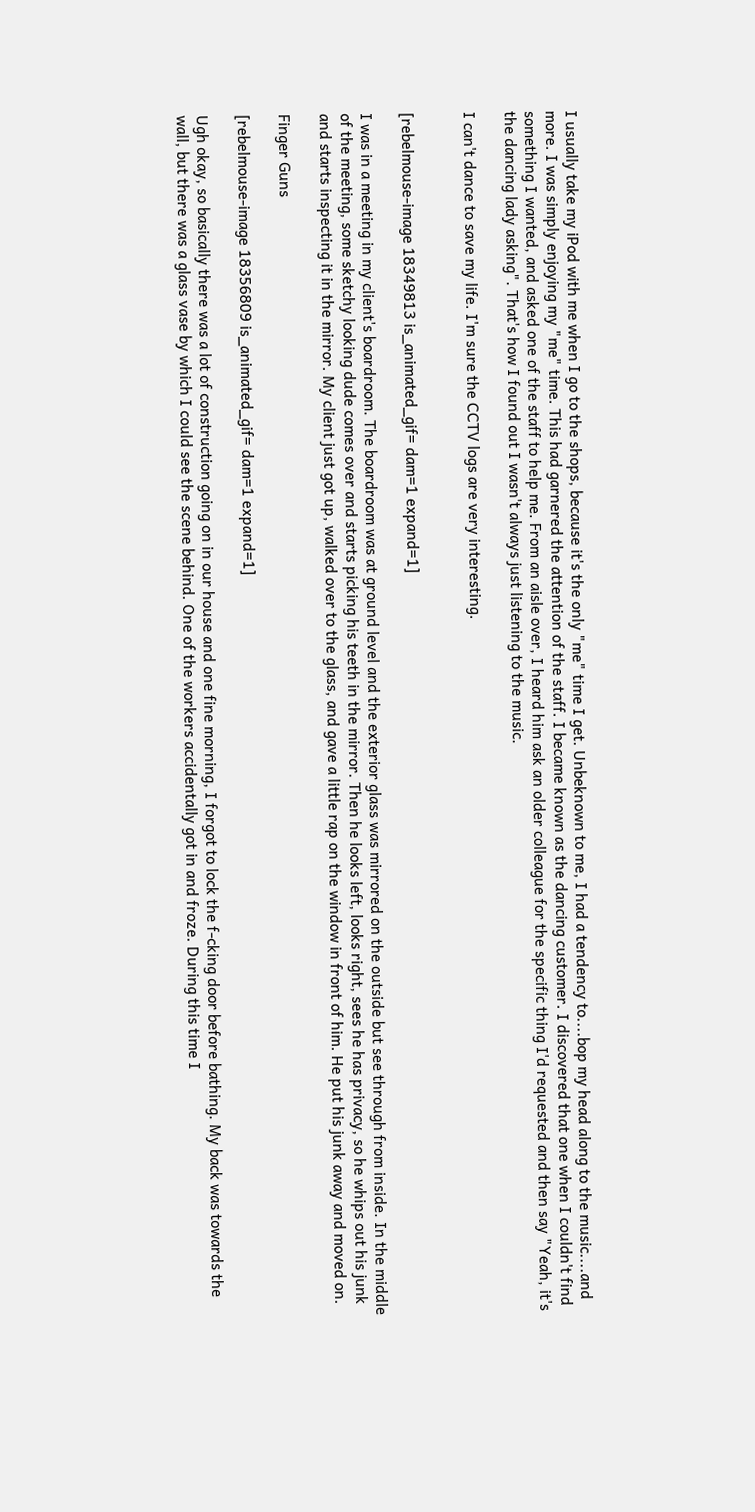I usually take my iPod with me when I go to the shops, because it's the only "me" time I get. Unbeknown to me, I had a tendency to....bop my head along to the music....and more. I was simply enjoying my "me" time. This had garnered the attention of the staff. I became known as the dancing customer. I discovered that one when I couldn't find something I wanted, and asked one of the staff to help me. From an aisle over, I heard him ask an older colleague for the specific thing I'd requested and then say "Yeah, it's the dancing lady asking". That's how I found out I wasn't always just listening to the music.

I can't dance to save my life. I'm sure the CCTV logs are very interesting.


[rebelmouse-image 18349813 is_animated_gif= dam=1 expand=1]

I was in a meeting in my client's boardroom. The boardroom was at ground level and the exterior glass was mirrored on the outside but see through from inside. In the middle of the meeting, some sketchy looking dude comes over and starts picking his teeth in the mirror. Then he looks left, looks right, sees he has privacy, so he whips out his junk and starts inspecting it in the mirror. My client just got up, walked over to the glass, and gave a little rap on the window in front of him. He put his junk away and moved on.

Finger Guns

[rebelmouse-image 18356809 is_animated_gif= dam=1 expand=1]

Ugh okay, so basically there was a lot of construction going on in our house and one fine morning, I forgot to lock the f-cking door before bathing. My back was towards the wall, but there was a glass vase by which I could see the scene behind. One of the workers accidentally got in and froze. During this time I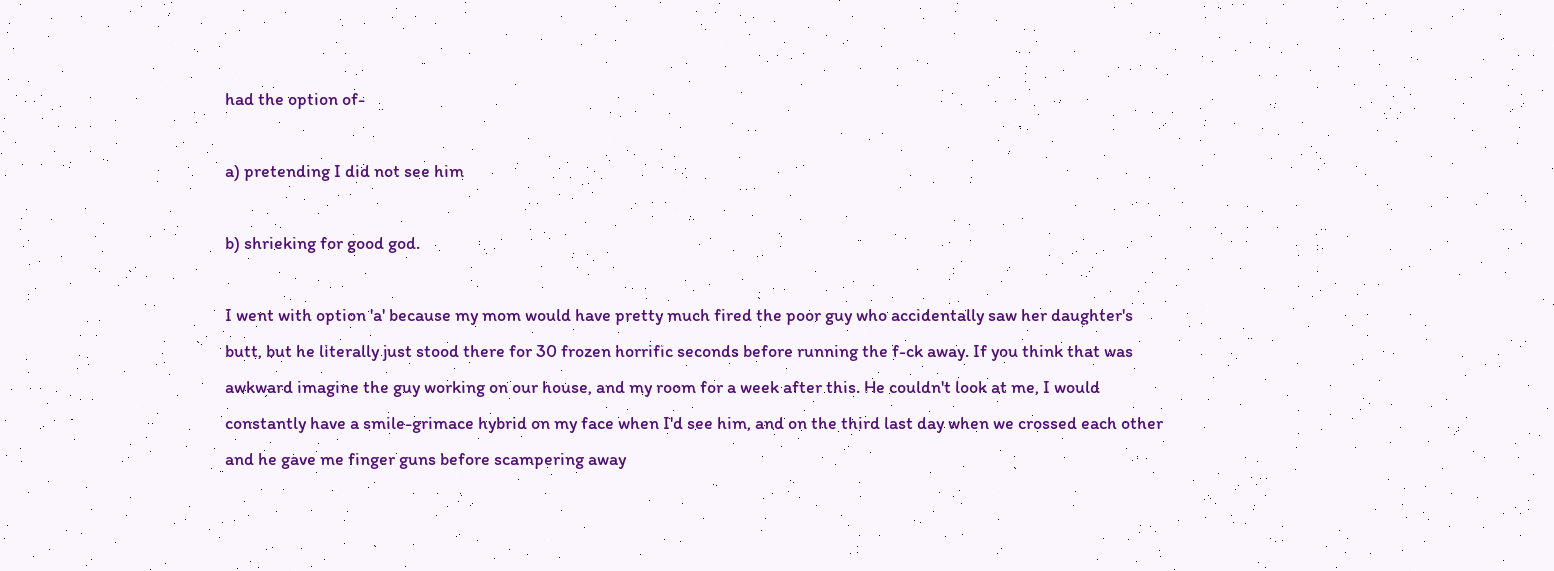had the option of-

a) pretending I did not see him

b) shrieking for good god.

I went with option 'a' because my mom would have pretty much fired the poor guy who accidentally saw her daughter's butt, but he literally just stood there for 30 frozen horrific seconds before running the f-ck away. If you think that was awkward imagine the guy working on our house, and my room for a week after this. He couldn't look at me, I would constantly have a smile-grimace hybrid on my face when I'd see him, and on the third last day when we crossed each other and he gave me finger guns before scampering away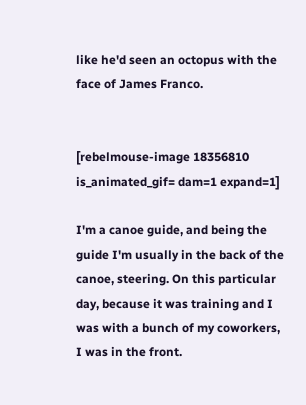like he'd seen an octopus with the face of James Franco.


[rebelmouse-image 18356810 is_animated_gif= dam=1 expand=1]

I'm a canoe guide, and being the guide I'm usually in the back of the canoe, steering. On this particular day, because it was training and I was with a bunch of my coworkers, I was in the front.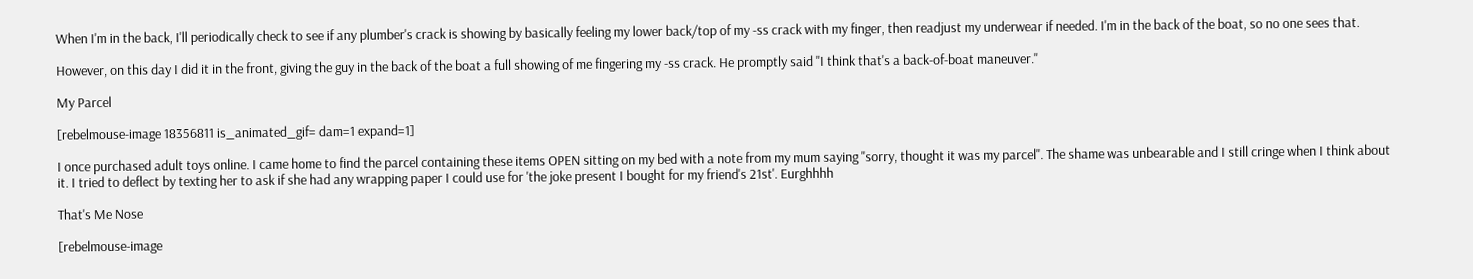When I'm in the back, I'll periodically check to see if any plumber's crack is showing by basically feeling my lower back/top of my -ss crack with my finger, then readjust my underwear if needed. I'm in the back of the boat, so no one sees that.

However, on this day I did it in the front, giving the guy in the back of the boat a full showing of me fingering my -ss crack. He promptly said "I think that's a back-of-boat maneuver."

My Parcel

[rebelmouse-image 18356811 is_animated_gif= dam=1 expand=1]

I once purchased adult toys online. I came home to find the parcel containing these items OPEN sitting on my bed with a note from my mum saying "sorry, thought it was my parcel". The shame was unbearable and I still cringe when I think about it. I tried to deflect by texting her to ask if she had any wrapping paper I could use for 'the joke present I bought for my friend's 21st'. Eurghhhh

That's Me Nose

[rebelmouse-image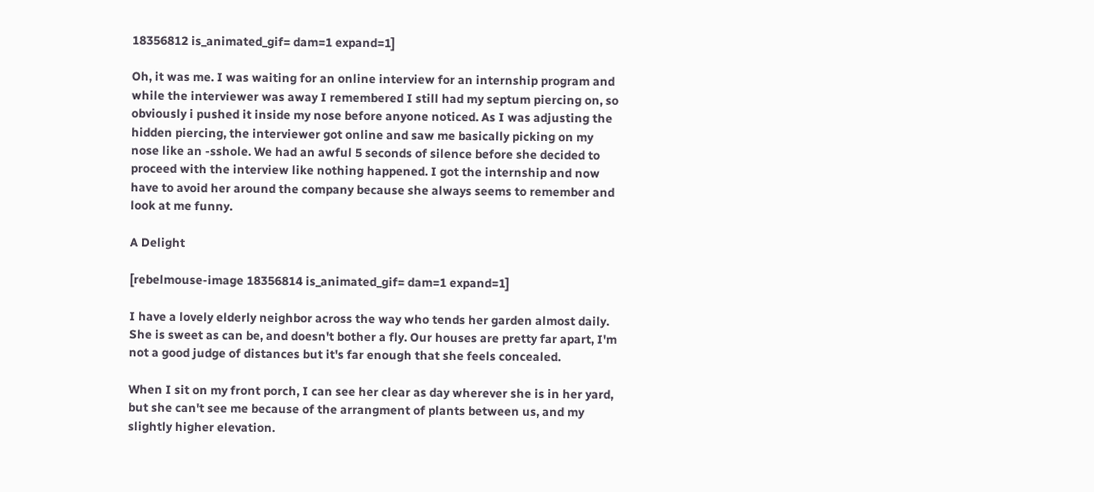18356812 is_animated_gif= dam=1 expand=1]

Oh, it was me. I was waiting for an online interview for an internship program and while the interviewer was away I remembered I still had my septum piercing on, so obviously i pushed it inside my nose before anyone noticed. As I was adjusting the hidden piercing, the interviewer got online and saw me basically picking on my nose like an -sshole. We had an awful 5 seconds of silence before she decided to proceed with the interview like nothing happened. I got the internship and now have to avoid her around the company because she always seems to remember and look at me funny.

A Delight

[rebelmouse-image 18356814 is_animated_gif= dam=1 expand=1]

I have a lovely elderly neighbor across the way who tends her garden almost daily. She is sweet as can be, and doesn't bother a fly. Our houses are pretty far apart, I'm not a good judge of distances but it's far enough that she feels concealed.

When I sit on my front porch, I can see her clear as day wherever she is in her yard, but she can't see me because of the arrangment of plants between us, and my slightly higher elevation.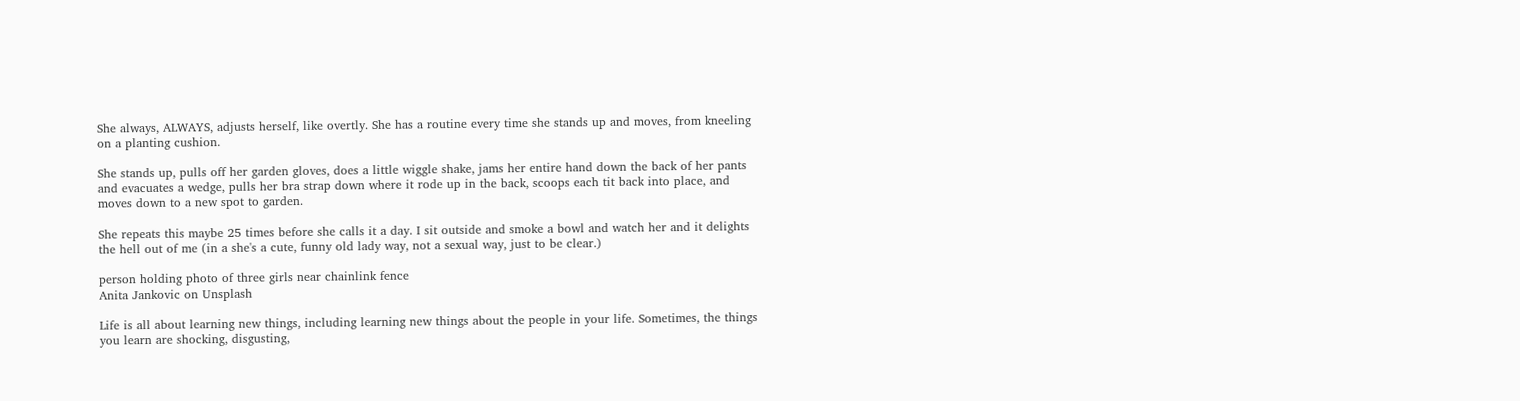She always, ALWAYS, adjusts herself, like overtly. She has a routine every time she stands up and moves, from kneeling on a planting cushion.

She stands up, pulls off her garden gloves, does a little wiggle shake, jams her entire hand down the back of her pants and evacuates a wedge, pulls her bra strap down where it rode up in the back, scoops each tit back into place, and moves down to a new spot to garden.

She repeats this maybe 25 times before she calls it a day. I sit outside and smoke a bowl and watch her and it delights the hell out of me (in a she's a cute, funny old lady way, not a sexual way, just to be clear.)

person holding photo of three girls near chainlink fence
Anita Jankovic on Unsplash

Life is all about learning new things, including learning new things about the people in your life. Sometimes, the things you learn are shocking, disgusting,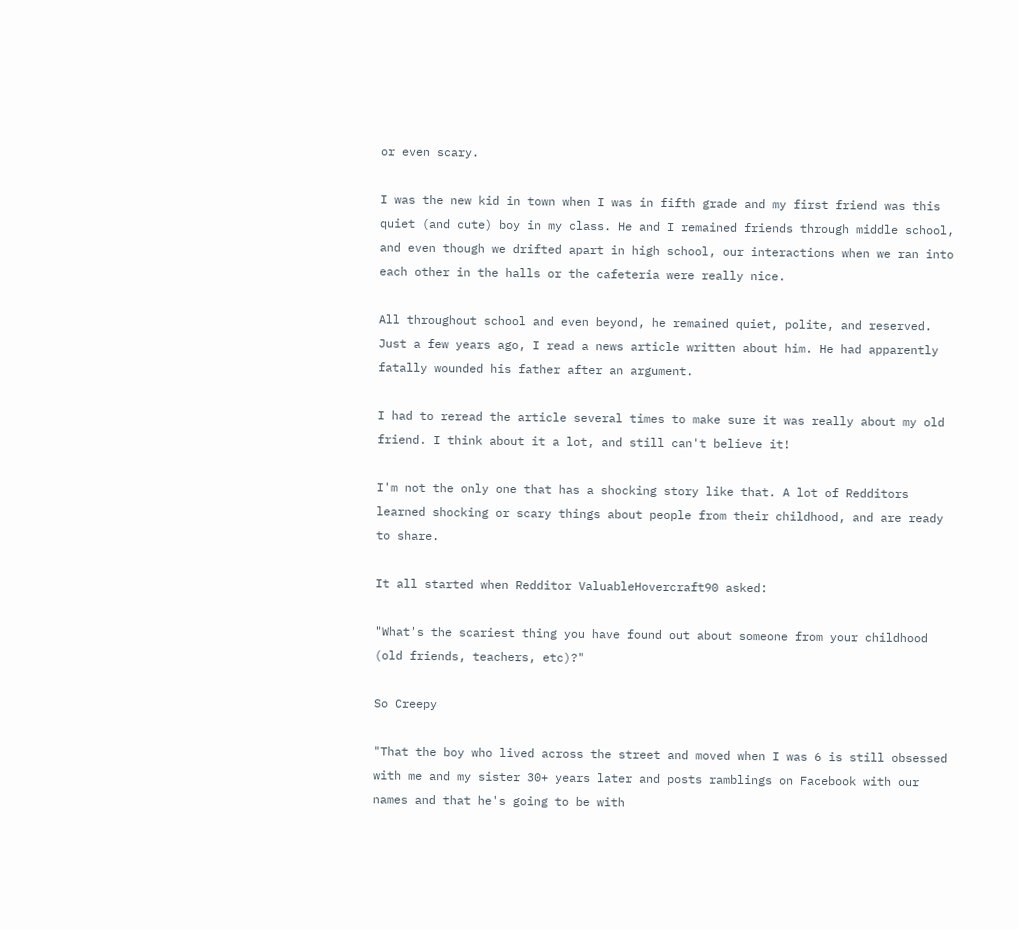or even scary.

I was the new kid in town when I was in fifth grade and my first friend was this quiet (and cute) boy in my class. He and I remained friends through middle school, and even though we drifted apart in high school, our interactions when we ran into each other in the halls or the cafeteria were really nice.

All throughout school and even beyond, he remained quiet, polite, and reserved. Just a few years ago, I read a news article written about him. He had apparently fatally wounded his father after an argument.

I had to reread the article several times to make sure it was really about my old friend. I think about it a lot, and still can't believe it!

I'm not the only one that has a shocking story like that. A lot of Redditors learned shocking or scary things about people from their childhood, and are ready to share.

It all started when Redditor ValuableHovercraft90 asked:

"What's the scariest thing you have found out about someone from your childhood (old friends, teachers, etc)?"

So Creepy

"That the boy who lived across the street and moved when I was 6 is still obsessed with me and my sister 30+ years later and posts ramblings on Facebook with our names and that he's going to be with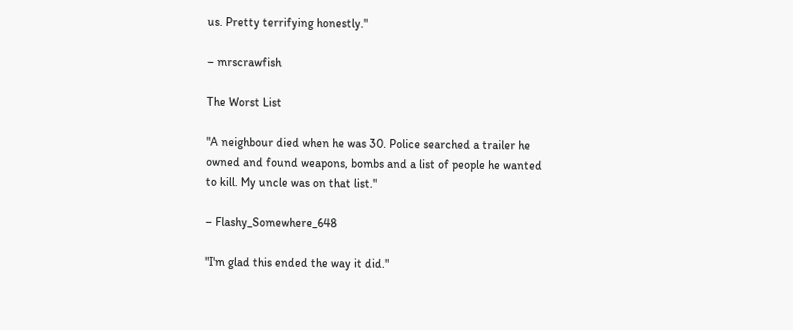us. Pretty terrifying honestly."

– mrscrawfish

The Worst List

"A neighbour died when he was 30. Police searched a trailer he owned and found weapons, bombs and a list of people he wanted to kill. My uncle was on that list."

– Flashy_Somewhere_648

"I'm glad this ended the way it did."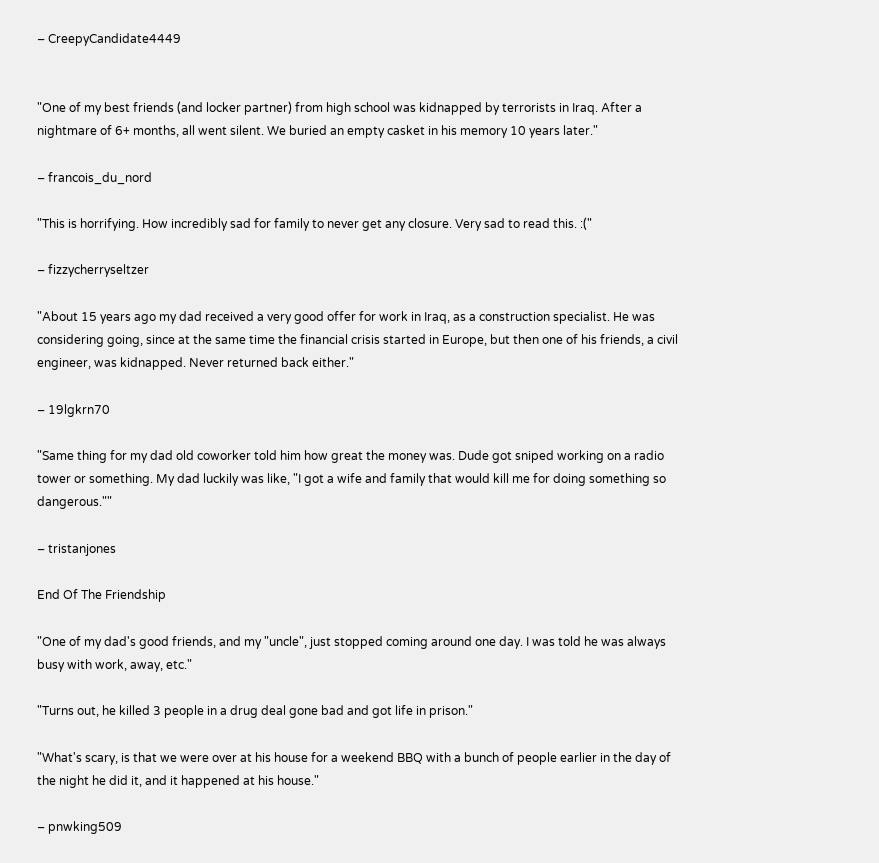– CreepyCandidate4449


"One of my best friends (and locker partner) from high school was kidnapped by terrorists in Iraq. After a nightmare of 6+ months, all went silent. We buried an empty casket in his memory 10 years later."

– francois_du_nord

"This is horrifying. How incredibly sad for family to never get any closure. Very sad to read this. :("

– fizzycherryseltzer

"About 15 years ago my dad received a very good offer for work in Iraq, as a construction specialist. He was considering going, since at the same time the financial crisis started in Europe, but then one of his friends, a civil engineer, was kidnapped. Never returned back either."

– 19lgkrn70

"Same thing for my dad old coworker told him how great the money was. Dude got sniped working on a radio tower or something. My dad luckily was like, "I got a wife and family that would kill me for doing something so dangerous.""

– tristanjones

End Of The Friendship

"One of my dad's good friends, and my "uncle", just stopped coming around one day. I was told he was always busy with work, away, etc."

"Turns out, he killed 3 people in a drug deal gone bad and got life in prison."

"What's scary, is that we were over at his house for a weekend BBQ with a bunch of people earlier in the day of the night he did it, and it happened at his house."

– pnwking509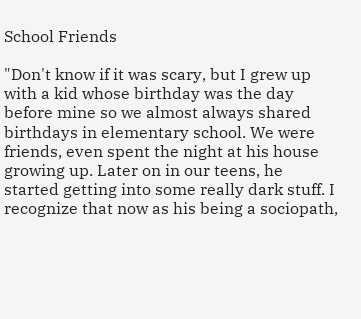School Friends

"Don't know if it was scary, but I grew up with a kid whose birthday was the day before mine so we almost always shared birthdays in elementary school. We were friends, even spent the night at his house growing up. Later on in our teens, he started getting into some really dark stuff. I recognize that now as his being a sociopath,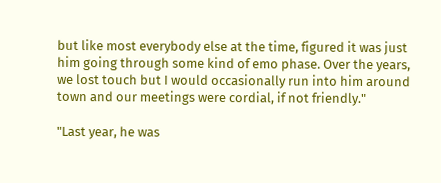but like most everybody else at the time, figured it was just him going through some kind of emo phase. Over the years, we lost touch but I would occasionally run into him around town and our meetings were cordial, if not friendly."

"Last year, he was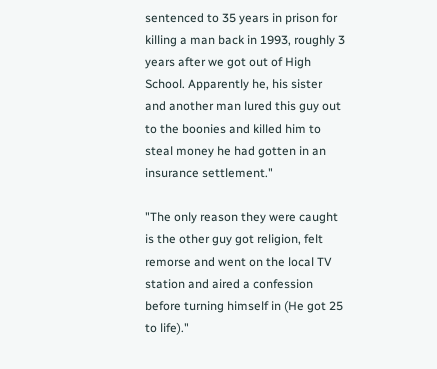sentenced to 35 years in prison for killing a man back in 1993, roughly 3 years after we got out of High School. Apparently he, his sister and another man lured this guy out to the boonies and killed him to steal money he had gotten in an insurance settlement."

"The only reason they were caught is the other guy got religion, felt remorse and went on the local TV station and aired a confession before turning himself in (He got 25 to life)."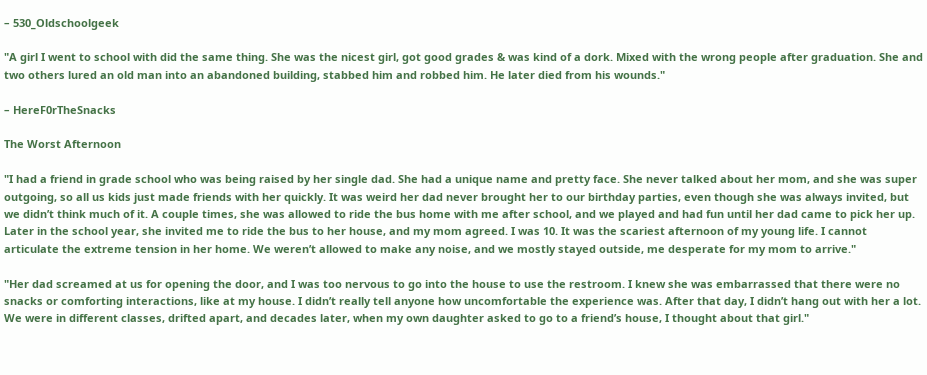– 530_Oldschoolgeek

"A girl I went to school with did the same thing. She was the nicest girl, got good grades & was kind of a dork. Mixed with the wrong people after graduation. She and two others lured an old man into an abandoned building, stabbed him and robbed him. He later died from his wounds."

– HereF0rTheSnacks

The Worst Afternoon

"I had a friend in grade school who was being raised by her single dad. She had a unique name and pretty face. She never talked about her mom, and she was super outgoing, so all us kids just made friends with her quickly. It was weird her dad never brought her to our birthday parties, even though she was always invited, but we didn’t think much of it. A couple times, she was allowed to ride the bus home with me after school, and we played and had fun until her dad came to pick her up. Later in the school year, she invited me to ride the bus to her house, and my mom agreed. I was 10. It was the scariest afternoon of my young life. I cannot articulate the extreme tension in her home. We weren’t allowed to make any noise, and we mostly stayed outside, me desperate for my mom to arrive."

"Her dad screamed at us for opening the door, and I was too nervous to go into the house to use the restroom. I knew she was embarrassed that there were no snacks or comforting interactions, like at my house. I didn’t really tell anyone how uncomfortable the experience was. After that day, I didn’t hang out with her a lot. We were in different classes, drifted apart, and decades later, when my own daughter asked to go to a friend’s house, I thought about that girl."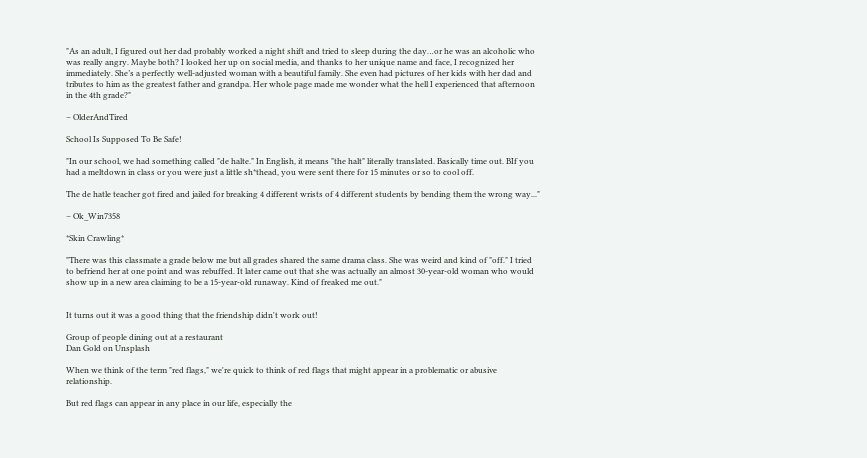"As an adult, I figured out her dad probably worked a night shift and tried to sleep during the day…or he was an alcoholic who was really angry. Maybe both? I looked her up on social media, and thanks to her unique name and face, I recognized her immediately. She’s a perfectly well-adjusted woman with a beautiful family. She even had pictures of her kids with her dad and tributes to him as the greatest father and grandpa. Her whole page made me wonder what the hell I experienced that afternoon in the 4th grade?"

– OlderAndTired

School Is Supposed To Be Safe!

"In our school, we had something called "de halte." In English, it means "the halt" literally translated. Basically time out. BIf you had a meltdown in class or you were just a little sh*thead, you were sent there for 15 minutes or so to cool off.

The de hatle teacher got fired and jailed for breaking 4 different wrists of 4 different students by bending them the wrong way..."

– Ok_Win7358

*Skin Crawling*

"There was this classmate a grade below me but all grades shared the same drama class. She was weird and kind of "off." I tried to befriend her at one point and was rebuffed. It later came out that she was actually an almost 30-year-old woman who would show up in a new area claiming to be a 15-year-old runaway. Kind of freaked me out."


It turns out it was a good thing that the friendship didn't work out!

Group of people dining out at a restaurant
Dan Gold on Unsplash

When we think of the term "red flags," we're quick to think of red flags that might appear in a problematic or abusive relationship.

But red flags can appear in any place in our life, especially the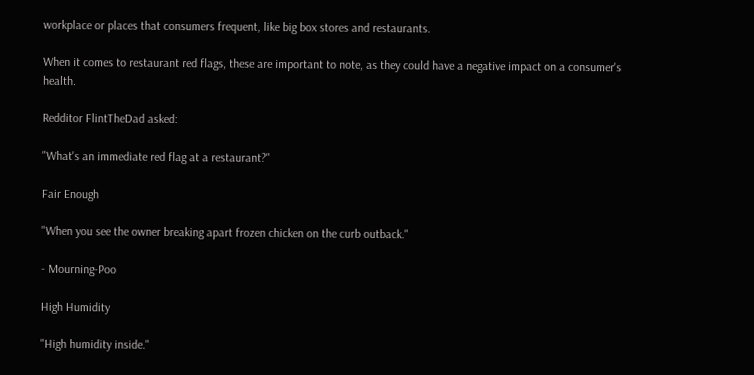workplace or places that consumers frequent, like big box stores and restaurants.

When it comes to restaurant red flags, these are important to note, as they could have a negative impact on a consumer's health.

Redditor FlintTheDad asked:

"What's an immediate red flag at a restaurant?"

Fair Enough

"When you see the owner breaking apart frozen chicken on the curb outback."

- Mourning-Poo

High Humidity

"High humidity inside."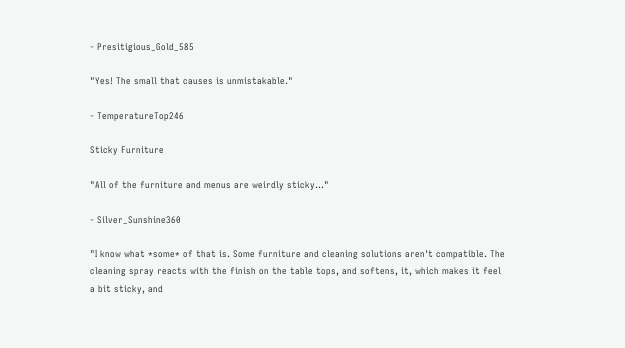- Presitigious_Gold_585

"Yes! The small that causes is unmistakable."

- TemperatureTop246

Sticky Furniture

"All of the furniture and menus are weirdly sticky..."

- Silver_Sunshine360

"I know what *some* of that is. Some furniture and cleaning solutions aren't compatible. The cleaning spray reacts with the finish on the table tops, and softens, it, which makes it feel a bit sticky, and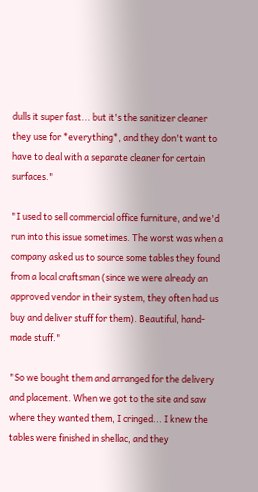dulls it super fast... but it's the sanitizer cleaner they use for *everything*, and they don't want to have to deal with a separate cleaner for certain surfaces."

"I used to sell commercial office furniture, and we'd run into this issue sometimes. The worst was when a company asked us to source some tables they found from a local craftsman (since we were already an approved vendor in their system, they often had us buy and deliver stuff for them). Beautiful, hand-made stuff."

"So we bought them and arranged for the delivery and placement. When we got to the site and saw where they wanted them, I cringed... I knew the tables were finished in shellac, and they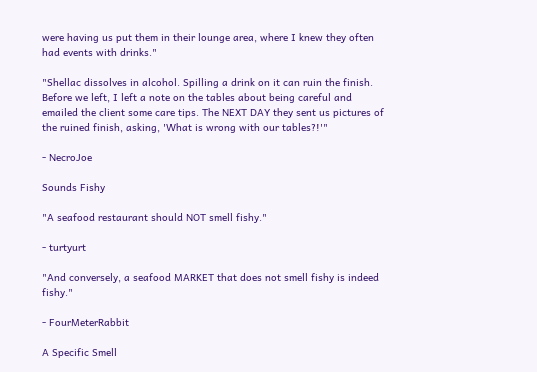were having us put them in their lounge area, where I knew they often had events with drinks."

"Shellac dissolves in alcohol. Spilling a drink on it can ruin the finish. Before we left, I left a note on the tables about being careful and emailed the client some care tips. The NEXT DAY they sent us pictures of the ruined finish, asking, 'What is wrong with our tables?!'"

- NecroJoe

Sounds Fishy

"A seafood restaurant should NOT smell fishy."

- turtyurt

"And conversely, a seafood MARKET that does not smell fishy is indeed fishy."

- FourMeterRabbit

A Specific Smell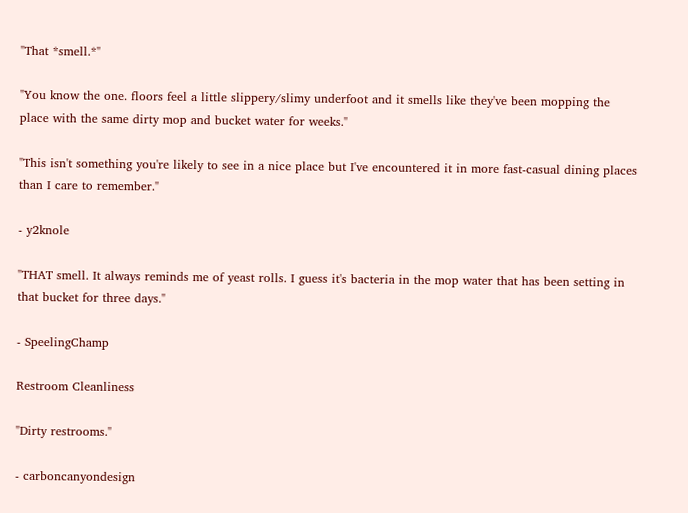"That *smell.*"

"You know the one. floors feel a little slippery/slimy underfoot and it smells like they've been mopping the place with the same dirty mop and bucket water for weeks."

"This isn't something you're likely to see in a nice place but I've encountered it in more fast-casual dining places than I care to remember."

- y2knole

"THAT smell. It always reminds me of yeast rolls. I guess it's bacteria in the mop water that has been setting in that bucket for three days."

- SpeelingChamp

Restroom Cleanliness

"Dirty restrooms."

- carboncanyondesign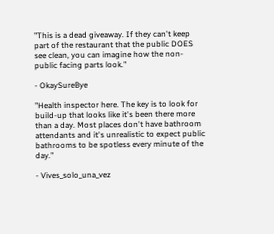"This is a dead giveaway. If they can't keep part of the restaurant that the public DOES see clean, you can imagine how the non-public facing parts look."

- OkaySureBye

"Health inspector here. The key is to look for build-up that looks like it's been there more than a day. Most places don't have bathroom attendants and it's unrealistic to expect public bathrooms to be spotless every minute of the day."

- Vives_solo_una_vez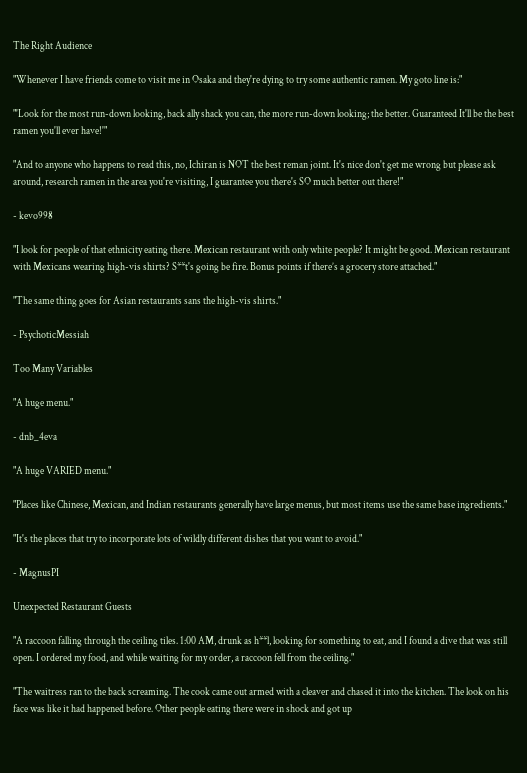The Right Audience

"Whenever I have friends come to visit me in Osaka and they're dying to try some authentic ramen. My goto line is:"

"'Look for the most run-down looking, back ally shack you can, the more run-down looking; the better. Guaranteed It'll be the best ramen you'll ever have!'"

"And to anyone who happens to read this, no, Ichiran is NOT the best reman joint. It's nice don't get me wrong but please ask around, research ramen in the area you're visiting, I guarantee you there's SO much better out there!"

- kevo998

"I look for people of that ethnicity eating there. Mexican restaurant with only white people? It might be good. Mexican restaurant with Mexicans wearing high-vis shirts? S**t's going be fire. Bonus points if there’s a grocery store attached."

"The same thing goes for Asian restaurants sans the high-vis shirts."

- PsychoticMessiah

Too Many Variables

"A huge menu."

- dnb_4eva

"A huge VARIED menu."

"Places like Chinese, Mexican, and Indian restaurants generally have large menus, but most items use the same base ingredients."

"It's the places that try to incorporate lots of wildly different dishes that you want to avoid."

- MagnusPI

Unexpected Restaurant Guests

"A raccoon falling through the ceiling tiles. 1:00 AM, drunk as h**l, looking for something to eat, and I found a dive that was still open. I ordered my food, and while waiting for my order, a raccoon fell from the ceiling."

"The waitress ran to the back screaming. The cook came out armed with a cleaver and chased it into the kitchen. The look on his face was like it had happened before. Other people eating there were in shock and got up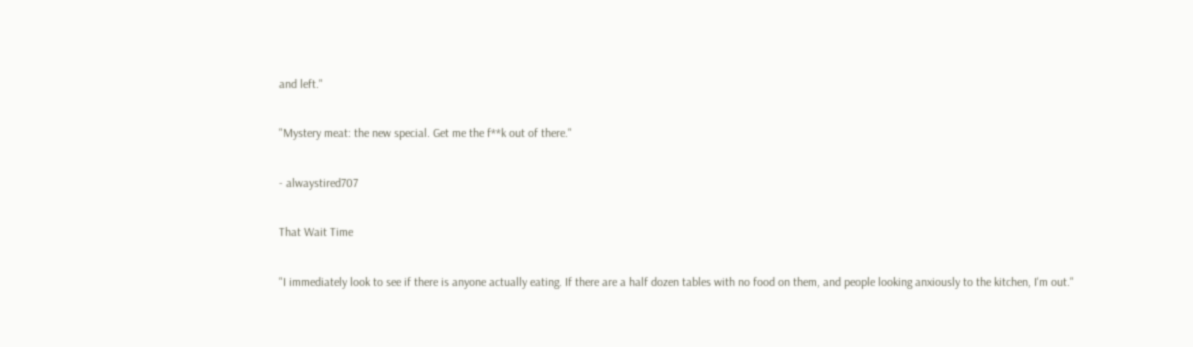and left."

"Mystery meat: the new special. Get me the f**k out of there."

- alwaystired707

That Wait Time

"I immediately look to see if there is anyone actually eating. If there are a half dozen tables with no food on them, and people looking anxiously to the kitchen, I'm out."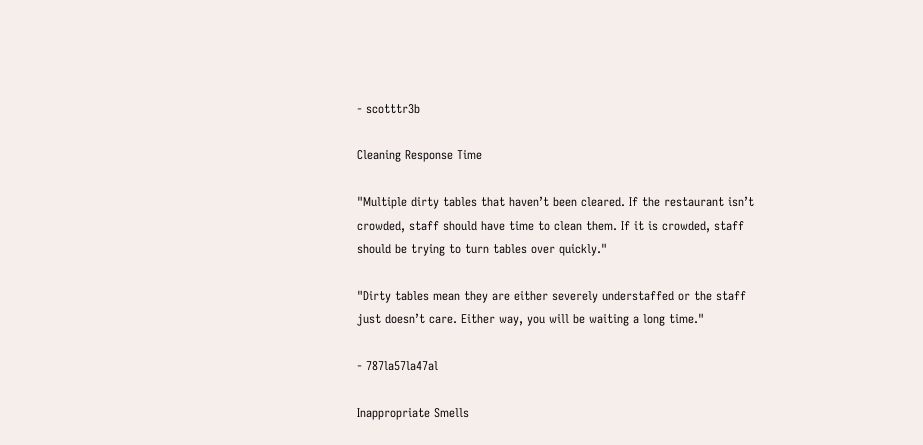- scotttr3b

Cleaning Response Time

"Multiple dirty tables that haven’t been cleared. If the restaurant isn’t crowded, staff should have time to clean them. If it is crowded, staff should be trying to turn tables over quickly."

"Dirty tables mean they are either severely understaffed or the staff just doesn’t care. Either way, you will be waiting a long time."

- 787la57la47al

Inappropriate Smells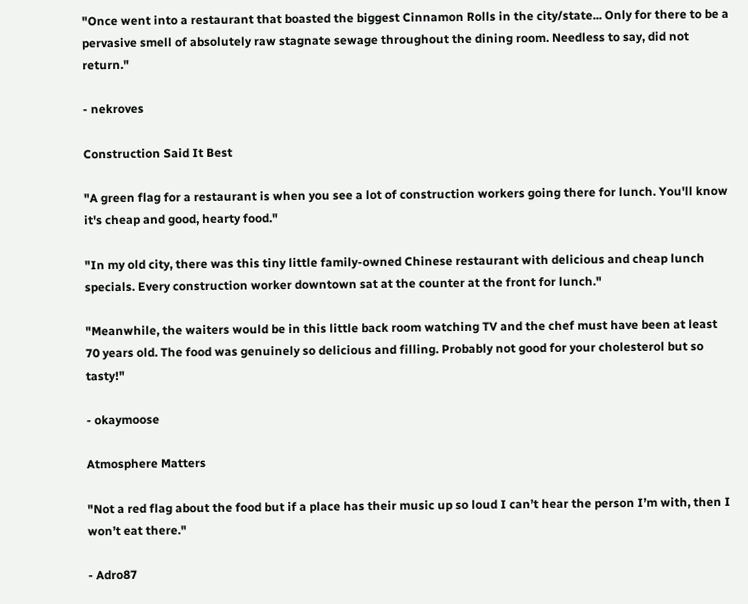"Once went into a restaurant that boasted the biggest Cinnamon Rolls in the city/state... Only for there to be a pervasive smell of absolutely raw stagnate sewage throughout the dining room. Needless to say, did not return."

- nekroves

Construction Said It Best

"A green flag for a restaurant is when you see a lot of construction workers going there for lunch. You'll know it's cheap and good, hearty food."

"In my old city, there was this tiny little family-owned Chinese restaurant with delicious and cheap lunch specials. Every construction worker downtown sat at the counter at the front for lunch."

"Meanwhile, the waiters would be in this little back room watching TV and the chef must have been at least 70 years old. The food was genuinely so delicious and filling. Probably not good for your cholesterol but so tasty!"

- okaymoose

Atmosphere Matters

"Not a red flag about the food but if a place has their music up so loud I can’t hear the person I’m with, then I won’t eat there."

- Adro87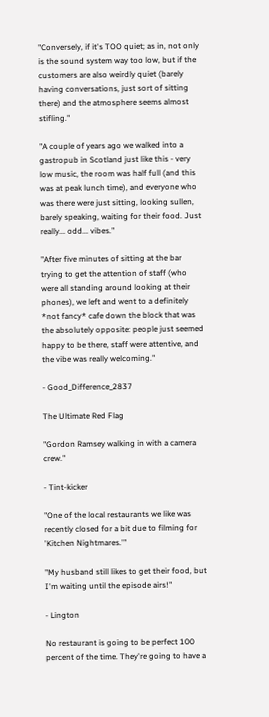"Conversely, if it's TOO quiet; as in, not only is the sound system way too low, but if the customers are also weirdly quiet (barely having conversations, just sort of sitting there) and the atmosphere seems almost stifling."

"A couple of years ago we walked into a gastropub in Scotland just like this - very low music, the room was half full (and this was at peak lunch time), and everyone who was there were just sitting, looking sullen, barely speaking, waiting for their food. Just really... odd... vibes."

"After five minutes of sitting at the bar trying to get the attention of staff (who were all standing around looking at their phones), we left and went to a definitely *not fancy* cafe down the block that was the absolutely opposite: people just seemed happy to be there, staff were attentive, and the vibe was really welcoming."

- Good_Difference_2837

The Ultimate Red Flag

"Gordon Ramsey walking in with a camera crew."

- Tint-kicker

"One of the local restaurants we like was recently closed for a bit due to filming for 'Kitchen Nightmares.'"

"My husband still likes to get their food, but I'm waiting until the episode airs!"

- Lington

No restaurant is going to be perfect 100 percent of the time. They're going to have a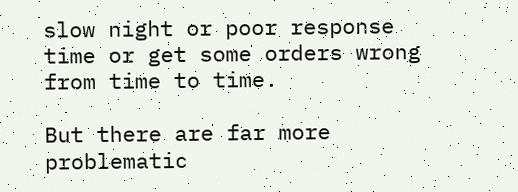slow night or poor response time or get some orders wrong from time to time.

But there are far more problematic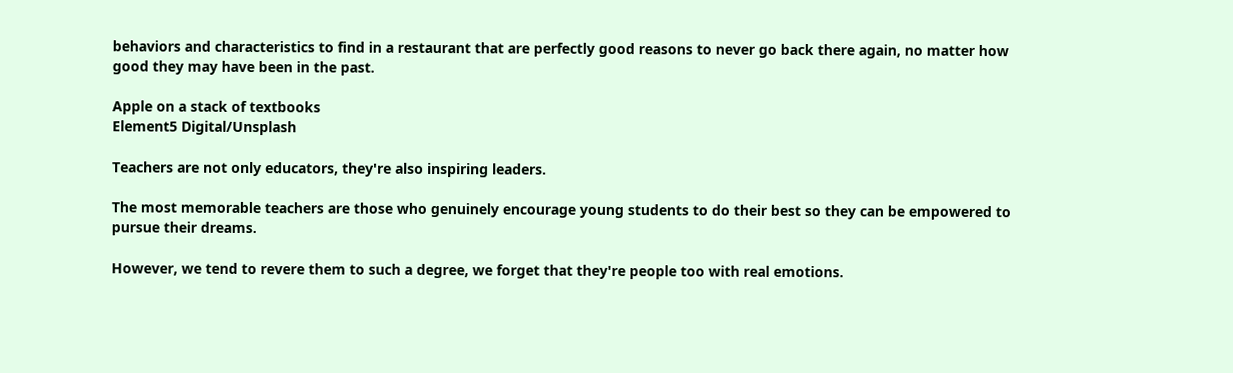behaviors and characteristics to find in a restaurant that are perfectly good reasons to never go back there again, no matter how good they may have been in the past.

Apple on a stack of textbooks
Element5 Digital/Unsplash

Teachers are not only educators, they're also inspiring leaders.

The most memorable teachers are those who genuinely encourage young students to do their best so they can be empowered to pursue their dreams.

However, we tend to revere them to such a degree, we forget that they're people too with real emotions.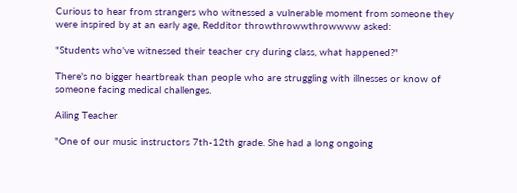Curious to hear from strangers who witnessed a vulnerable moment from someone they were inspired by at an early age, Redditor throwthrowwthrowwww asked:

"Students who've witnessed their teacher cry during class, what happened?"

There's no bigger heartbreak than people who are struggling with illnesses or know of someone facing medical challenges.

Ailing Teacher

"One of our music instructors 7th-12th grade. She had a long ongoing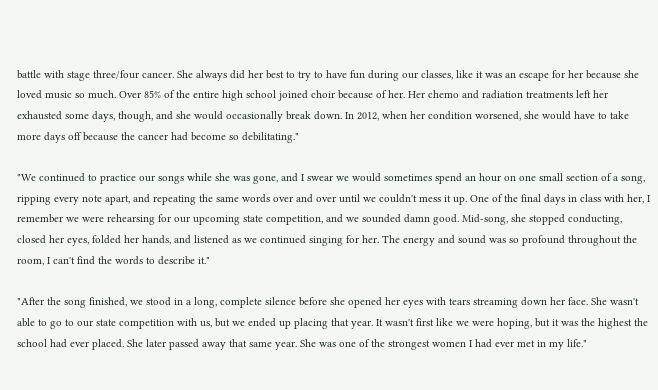battle with stage three/four cancer. She always did her best to try to have fun during our classes, like it was an escape for her because she loved music so much. Over 85% of the entire high school joined choir because of her. Her chemo and radiation treatments left her exhausted some days, though, and she would occasionally break down. In 2012, when her condition worsened, she would have to take more days off because the cancer had become so debilitating."

"We continued to practice our songs while she was gone, and I swear we would sometimes spend an hour on one small section of a song, ripping every note apart, and repeating the same words over and over until we couldn't mess it up. One of the final days in class with her, I remember we were rehearsing for our upcoming state competition, and we sounded damn good. Mid-song, she stopped conducting, closed her eyes, folded her hands, and listened as we continued singing for her. The energy and sound was so profound throughout the room, I can't find the words to describe it."

"After the song finished, we stood in a long, complete silence before she opened her eyes with tears streaming down her face. She wasn't able to go to our state competition with us, but we ended up placing that year. It wasn't first like we were hoping, but it was the highest the school had ever placed. She later passed away that same year. She was one of the strongest women I had ever met in my life."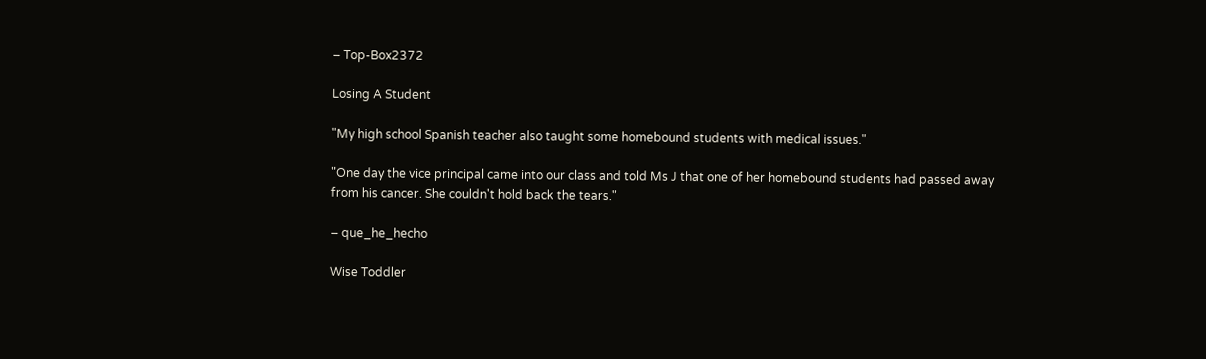– Top-Box2372

Losing A Student

"My high school Spanish teacher also taught some homebound students with medical issues."

"One day the vice principal came into our class and told Ms J that one of her homebound students had passed away from his cancer. She couldn't hold back the tears."

– que_he_hecho

Wise Toddler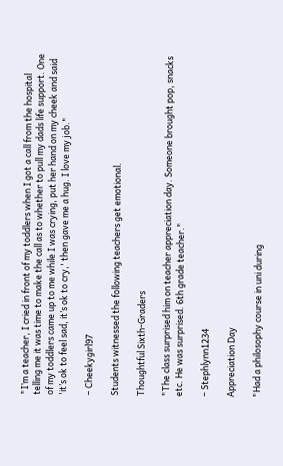"I’m a teacher, I cried in front of my toddlers when I got a call from the hospital telling me it was time to make the call as to whether to pull my dads life support. One of my toddlers came up to me while I was crying, put her hand on my cheek and said 'it’s ok to feel sad, it’s ok to cry,' then gave me a hug. I love my job."

– Cheekygirl97

Students witnessed the following teachers get emotional.

Thoughtful Sixth-Graders

"The class surprised him on teacher appreciation day. Someone brought pop, snacks etc. He was surprised. 6th grade teacher."

– Stephlynn1234

Appreciation Day

"Had a philosophy course in uni during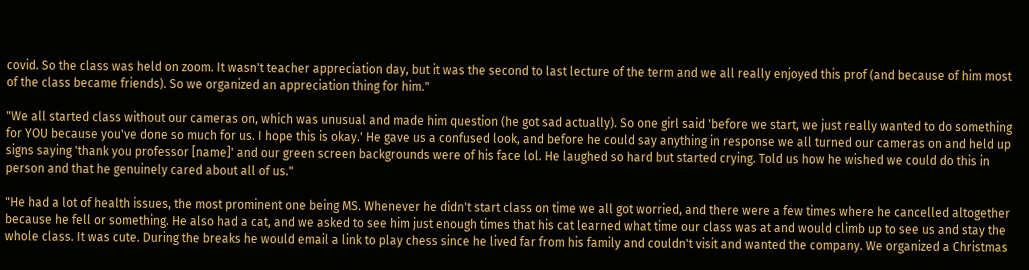covid. So the class was held on zoom. It wasn't teacher appreciation day, but it was the second to last lecture of the term and we all really enjoyed this prof (and because of him most of the class became friends). So we organized an appreciation thing for him."

"We all started class without our cameras on, which was unusual and made him question (he got sad actually). So one girl said 'before we start, we just really wanted to do something for YOU because you've done so much for us. I hope this is okay.' He gave us a confused look, and before he could say anything in response we all turned our cameras on and held up signs saying 'thank you professor [name]' and our green screen backgrounds were of his face lol. He laughed so hard but started crying. Told us how he wished we could do this in person and that he genuinely cared about all of us."

"He had a lot of health issues, the most prominent one being MS. Whenever he didn't start class on time we all got worried, and there were a few times where he cancelled altogether because he fell or something. He also had a cat, and we asked to see him just enough times that his cat learned what time our class was at and would climb up to see us and stay the whole class. It was cute. During the breaks he would email a link to play chess since he lived far from his family and couldn't visit and wanted the company. We organized a Christmas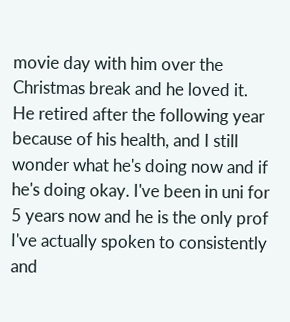movie day with him over the Christmas break and he loved it. He retired after the following year because of his health, and I still wonder what he's doing now and if he's doing okay. I've been in uni for 5 years now and he is the only prof I've actually spoken to consistently and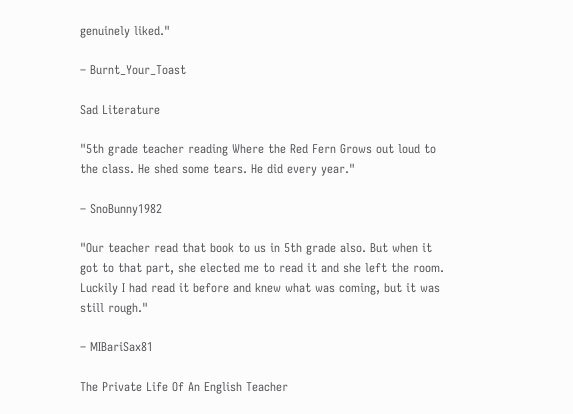genuinely liked."

– Burnt_Your_Toast

Sad Literature

"5th grade teacher reading Where the Red Fern Grows out loud to the class. He shed some tears. He did every year."

– SnoBunny1982

"Our teacher read that book to us in 5th grade also. But when it got to that part, she elected me to read it and she left the room. Luckily I had read it before and knew what was coming, but it was still rough."

– MIBariSax81

The Private Life Of An English Teacher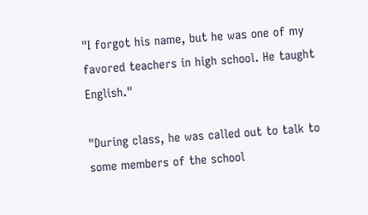"I forgot his name, but he was one of my favored teachers in high school. He taught English."

"During class, he was called out to talk to some members of the school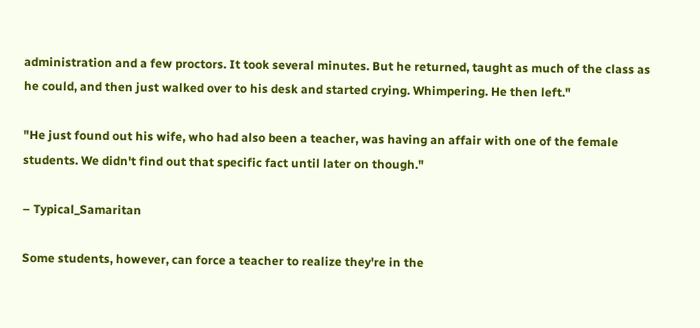administration and a few proctors. It took several minutes. But he returned, taught as much of the class as he could, and then just walked over to his desk and started crying. Whimpering. He then left."

"He just found out his wife, who had also been a teacher, was having an affair with one of the female students. We didn't find out that specific fact until later on though."

– Typical_Samaritan

Some students, however, can force a teacher to realize they're in the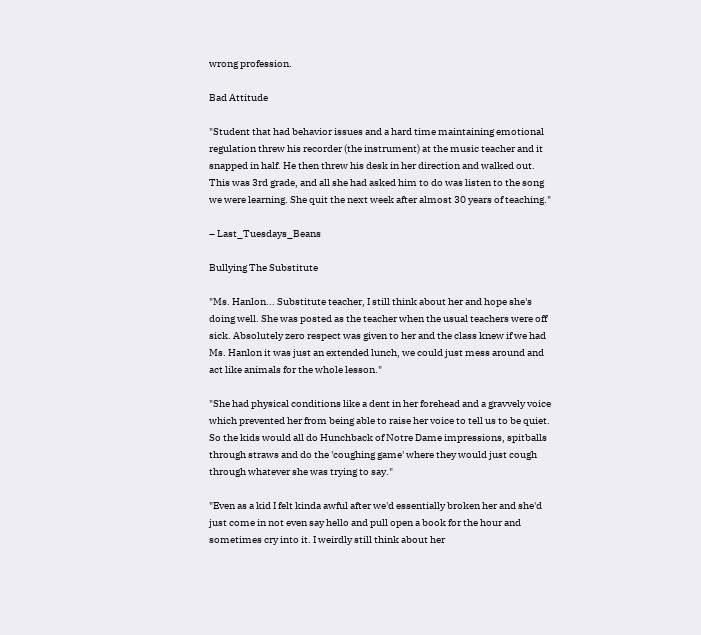wrong profession.

Bad Attitude

"Student that had behavior issues and a hard time maintaining emotional regulation threw his recorder (the instrument) at the music teacher and it snapped in half. He then threw his desk in her direction and walked out. This was 3rd grade, and all she had asked him to do was listen to the song we were learning. She quit the next week after almost 30 years of teaching."

– Last_Tuesdays_Beans

Bullying The Substitute

"Ms. Hanlon... Substitute teacher, I still think about her and hope she's doing well. She was posted as the teacher when the usual teachers were off sick. Absolutely zero respect was given to her and the class knew if we had Ms. Hanlon it was just an extended lunch, we could just mess around and act like animals for the whole lesson."

"She had physical conditions like a dent in her forehead and a gravvely voice which prevented her from being able to raise her voice to tell us to be quiet. So the kids would all do Hunchback of Notre Dame impressions, spitballs through straws and do the 'coughing game' where they would just cough through whatever she was trying to say."

"Even as a kid I felt kinda awful after we'd essentially broken her and she'd just come in not even say hello and pull open a book for the hour and sometimes cry into it. I weirdly still think about her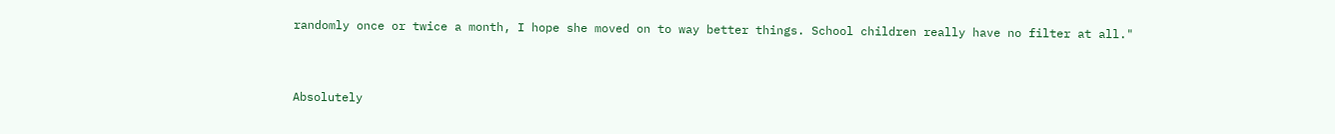randomly once or twice a month, I hope she moved on to way better things. School children really have no filter at all."


Absolutely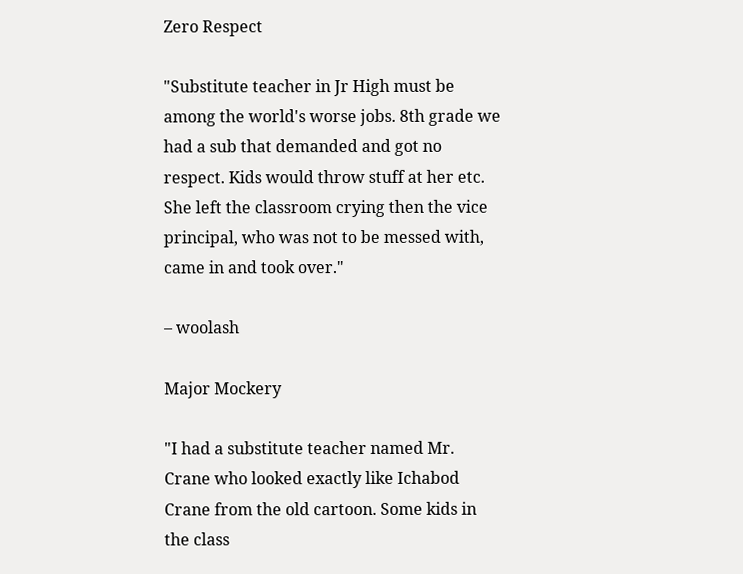Zero Respect

"Substitute teacher in Jr High must be among the world's worse jobs. 8th grade we had a sub that demanded and got no respect. Kids would throw stuff at her etc. She left the classroom crying then the vice principal, who was not to be messed with, came in and took over."

– woolash

Major Mockery

"I had a substitute teacher named Mr. Crane who looked exactly like Ichabod Crane from the old cartoon. Some kids in the class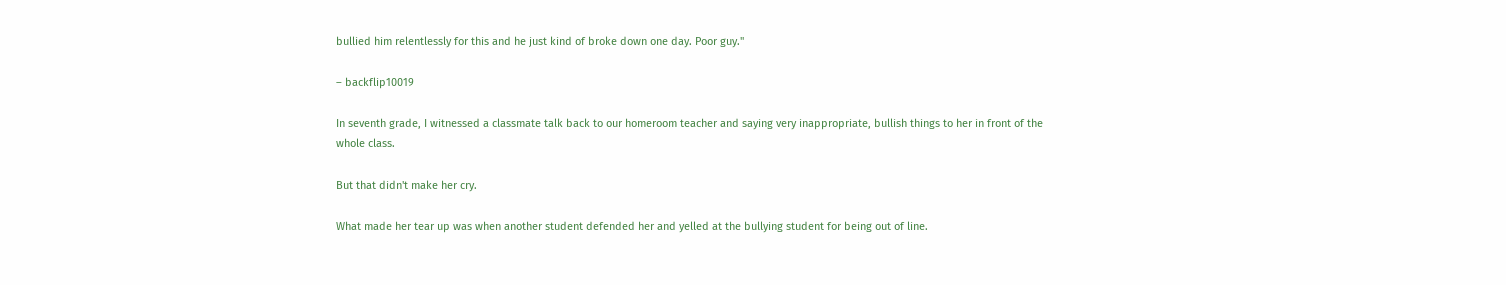bullied him relentlessly for this and he just kind of broke down one day. Poor guy."

– backflip10019

In seventh grade, I witnessed a classmate talk back to our homeroom teacher and saying very inappropriate, bullish things to her in front of the whole class.

But that didn't make her cry.

What made her tear up was when another student defended her and yelled at the bullying student for being out of line.